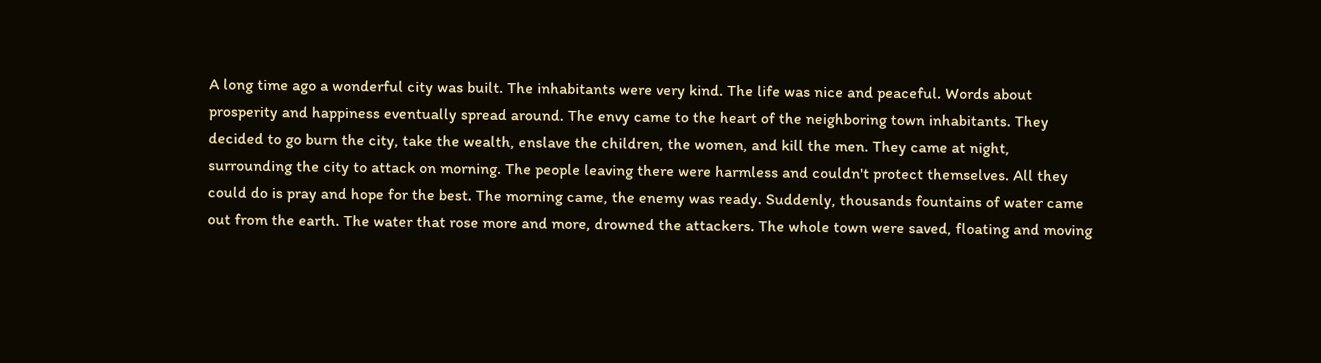A long time ago a wonderful city was built. The inhabitants were very kind. The life was nice and peaceful. Words about prosperity and happiness eventually spread around. The envy came to the heart of the neighboring town inhabitants. They decided to go burn the city, take the wealth, enslave the children, the women, and kill the men. They came at night, surrounding the city to attack on morning. The people leaving there were harmless and couldn't protect themselves. All they could do is pray and hope for the best. The morning came, the enemy was ready. Suddenly, thousands fountains of water came out from the earth. The water that rose more and more, drowned the attackers. The whole town were saved, floating and moving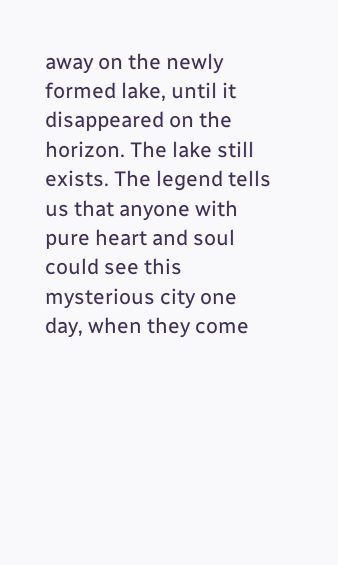away on the newly formed lake, until it disappeared on the horizon. The lake still exists. The legend tells us that anyone with pure heart and soul could see this mysterious city one day, when they come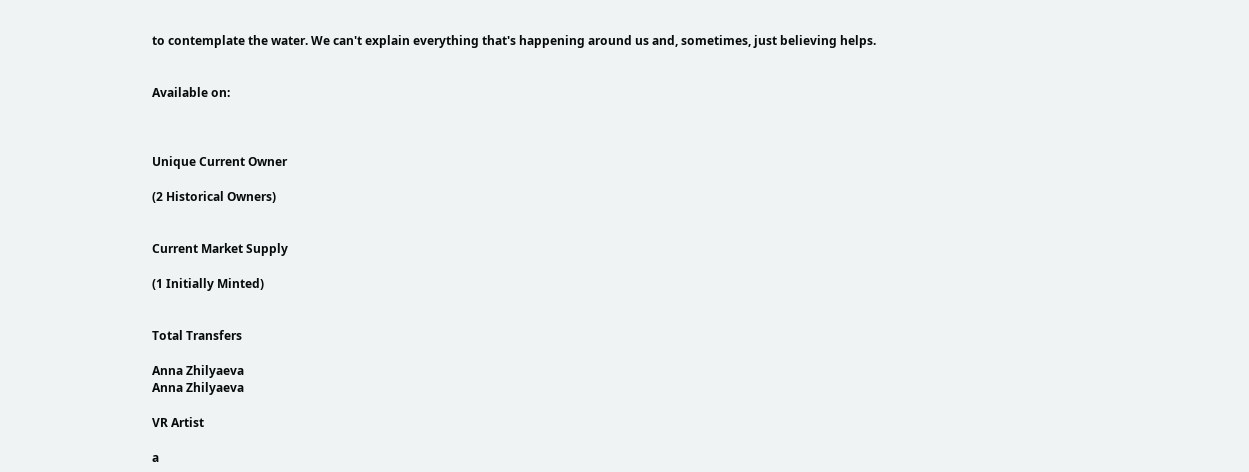to contemplate the water. We can't explain everything that's happening around us and, sometimes, just believing helps.


Available on:



Unique Current Owner

(2 Historical Owners)


Current Market Supply

(1 Initially Minted)


Total Transfers

Anna Zhilyaeva
Anna Zhilyaeva

VR Artist

a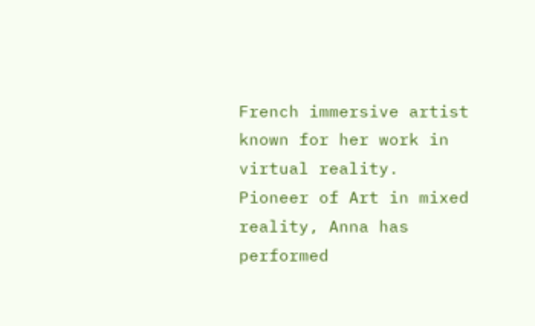French immersive artist known for her work in virtual reality. Pioneer of Art in mixed reality, Anna has performed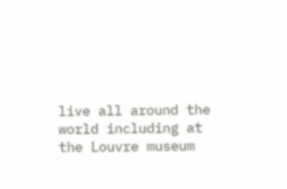live all around the world including at the Louvre museum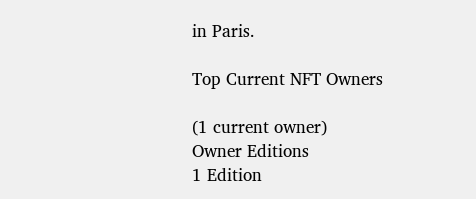in Paris.

Top Current NFT Owners

(1 current owner)
Owner Editions
1 Edition